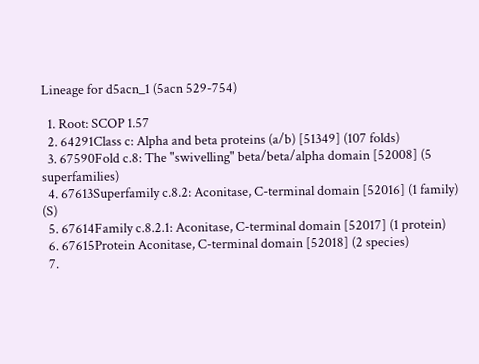Lineage for d5acn_1 (5acn 529-754)

  1. Root: SCOP 1.57
  2. 64291Class c: Alpha and beta proteins (a/b) [51349] (107 folds)
  3. 67590Fold c.8: The "swivelling" beta/beta/alpha domain [52008] (5 superfamilies)
  4. 67613Superfamily c.8.2: Aconitase, C-terminal domain [52016] (1 family) (S)
  5. 67614Family c.8.2.1: Aconitase, C-terminal domain [52017] (1 protein)
  6. 67615Protein Aconitase, C-terminal domain [52018] (2 species)
  7.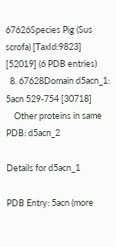67626Species Pig (Sus scrofa) [TaxId:9823] [52019] (6 PDB entries)
  8. 67628Domain d5acn_1: 5acn 529-754 [30718]
    Other proteins in same PDB: d5acn_2

Details for d5acn_1

PDB Entry: 5acn (more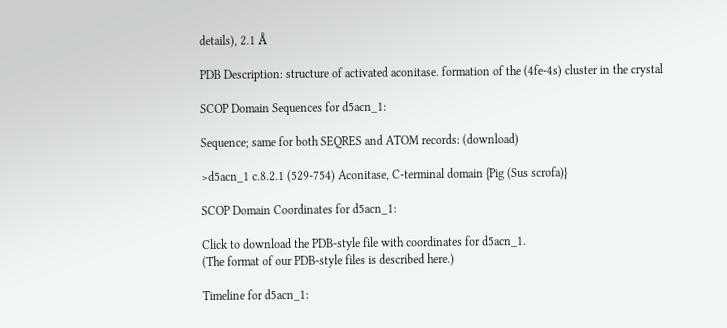details), 2.1 Å

PDB Description: structure of activated aconitase. formation of the (4fe-4s) cluster in the crystal

SCOP Domain Sequences for d5acn_1:

Sequence; same for both SEQRES and ATOM records: (download)

>d5acn_1 c.8.2.1 (529-754) Aconitase, C-terminal domain {Pig (Sus scrofa)}

SCOP Domain Coordinates for d5acn_1:

Click to download the PDB-style file with coordinates for d5acn_1.
(The format of our PDB-style files is described here.)

Timeline for d5acn_1: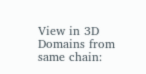View in 3D
Domains from same chain: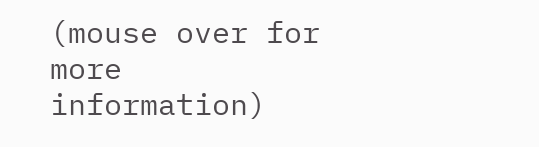(mouse over for more information)